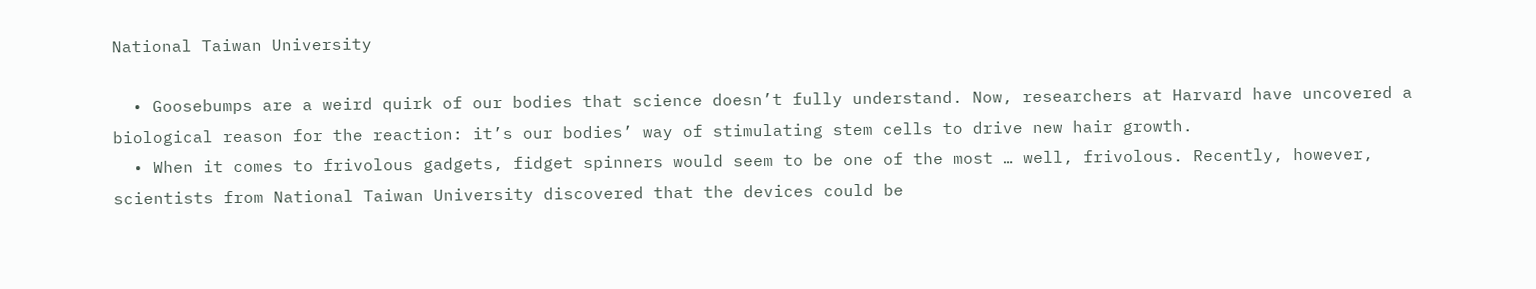National Taiwan University

  • Goosebumps are a weird quirk of our bodies that science doesn’t fully understand. Now, researchers at Harvard have uncovered a biological reason for the reaction: it’s our bodies’ way of stimulating stem cells to drive new hair growth.
  • When it comes to frivolous gadgets, fidget spinners would seem to be one of the most … well, frivolous. Recently, however, scientists from National Taiwan University discovered that the devices could be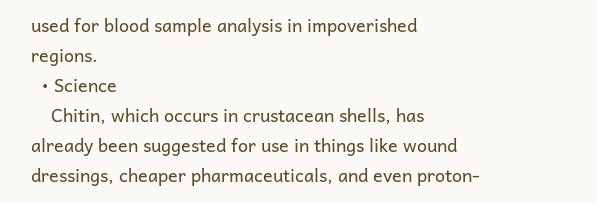used for blood sample analysis in impoverished regions.
  • Science
    Chitin, which occurs in crustacean shells, has already been suggested for use in things like wound dressings, cheaper pharmaceuticals, and even proton-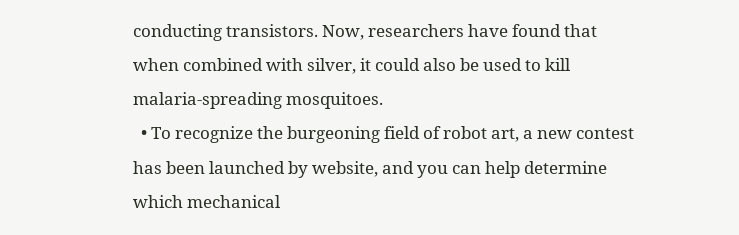conducting transistors. Now, researchers have found that when combined with silver, it could also be used to kill malaria-spreading mosquitoes.
  • To recognize the burgeoning field of robot art, a new contest has been launched by website, and you can help determine which mechanical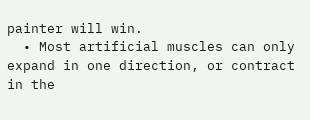painter will win.
  • Most artificial muscles can only expand in one direction, or contract in the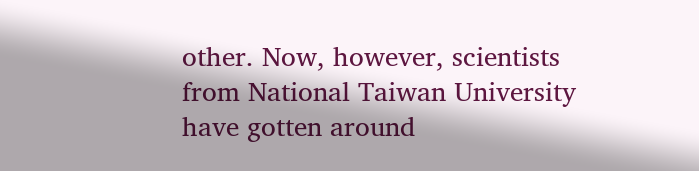other. Now, however, scientists from National Taiwan University have gotten around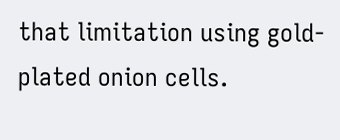that limitation using gold-plated onion cells.